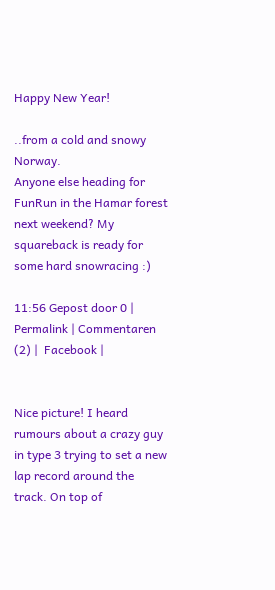Happy New Year!

..from a cold and snowy Norway.
Anyone else heading for FunRun in the Hamar forest next weekend? My squareback is ready for some hard snowracing :)

11:56 Gepost door 0 | Permalink | Commentaren (2) |  Facebook |


Nice picture! I heard rumours about a crazy guy in type 3 trying to set a new lap record around the track. On top of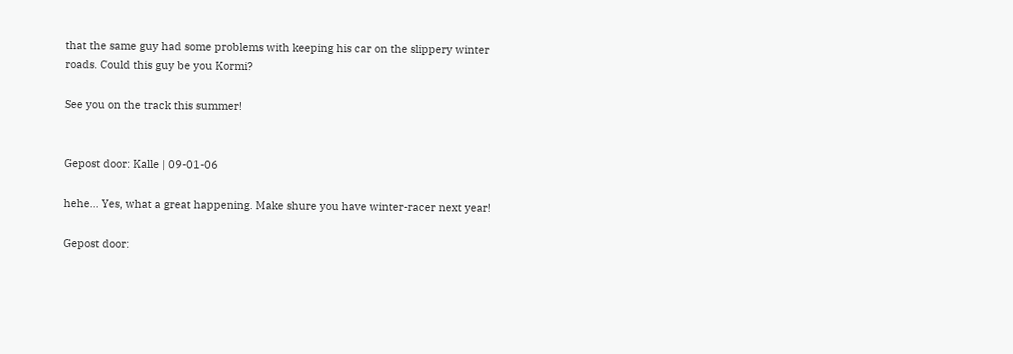that the same guy had some problems with keeping his car on the slippery winter roads. Could this guy be you Kormi?

See you on the track this summer!


Gepost door: Kalle | 09-01-06

hehe... Yes, what a great happening. Make shure you have winter-racer next year!

Gepost door: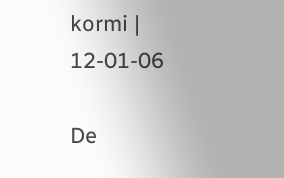kormi | 12-01-06

De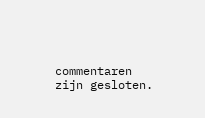commentaren zijn gesloten.